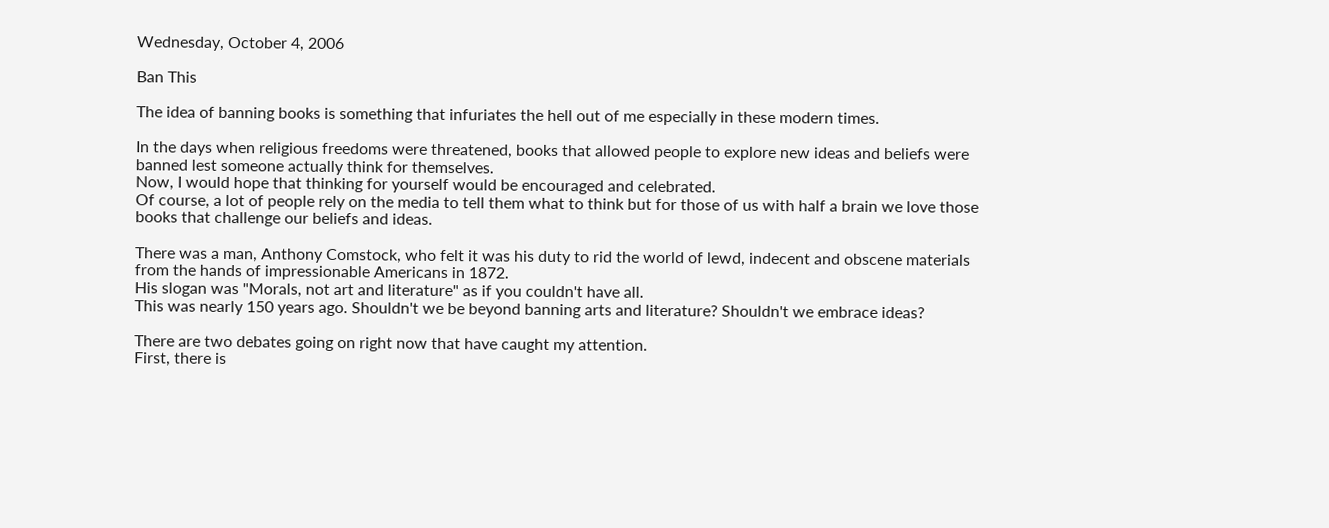Wednesday, October 4, 2006

Ban This

The idea of banning books is something that infuriates the hell out of me especially in these modern times.

In the days when religious freedoms were threatened, books that allowed people to explore new ideas and beliefs were banned lest someone actually think for themselves.
Now, I would hope that thinking for yourself would be encouraged and celebrated.
Of course, a lot of people rely on the media to tell them what to think but for those of us with half a brain we love those books that challenge our beliefs and ideas.

There was a man, Anthony Comstock, who felt it was his duty to rid the world of lewd, indecent and obscene materials from the hands of impressionable Americans in 1872.
His slogan was "Morals, not art and literature" as if you couldn't have all.
This was nearly 150 years ago. Shouldn't we be beyond banning arts and literature? Shouldn't we embrace ideas?

There are two debates going on right now that have caught my attention.
First, there is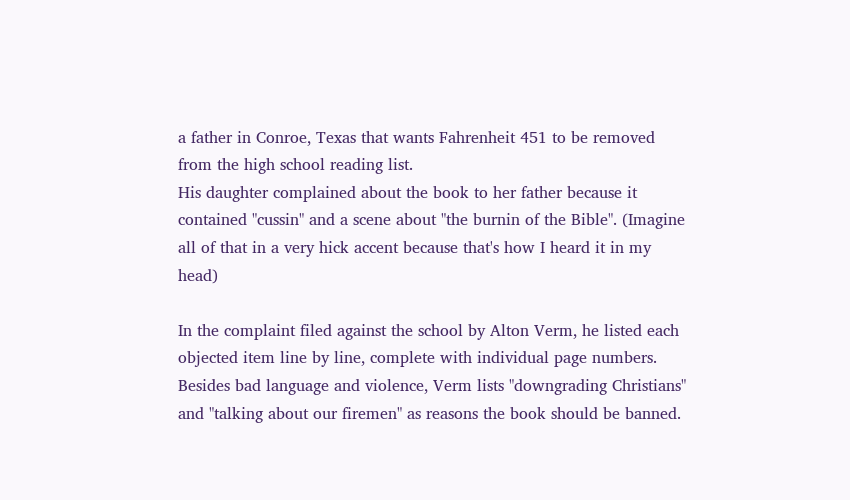a father in Conroe, Texas that wants Fahrenheit 451 to be removed from the high school reading list.
His daughter complained about the book to her father because it contained "cussin" and a scene about "the burnin of the Bible". (Imagine all of that in a very hick accent because that's how I heard it in my head)

In the complaint filed against the school by Alton Verm, he listed each objected item line by line, complete with individual page numbers. Besides bad language and violence, Verm lists "downgrading Christians" and "talking about our firemen" as reasons the book should be banned.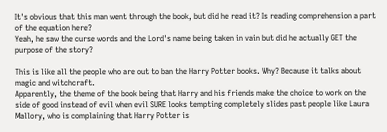It's obvious that this man went through the book, but did he read it? Is reading comprehension a part of the equation here?
Yeah, he saw the curse words and the Lord's name being taken in vain but did he actually GET the purpose of the story?

This is like all the people who are out to ban the Harry Potter books. Why? Because it talks about magic and witchcraft.
Apparently, the theme of the book being that Harry and his friends make the choice to work on the side of good instead of evil when evil SURE looks tempting completely slides past people like Laura Mallory, who is complaining that Harry Potter is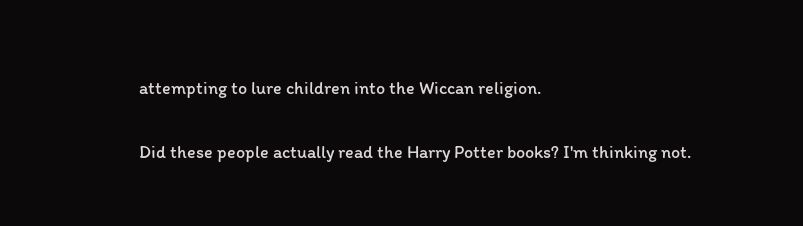attempting to lure children into the Wiccan religion.

Did these people actually read the Harry Potter books? I'm thinking not.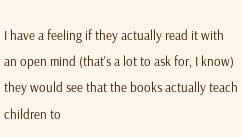I have a feeling if they actually read it with an open mind (that's a lot to ask for, I know) they would see that the books actually teach children to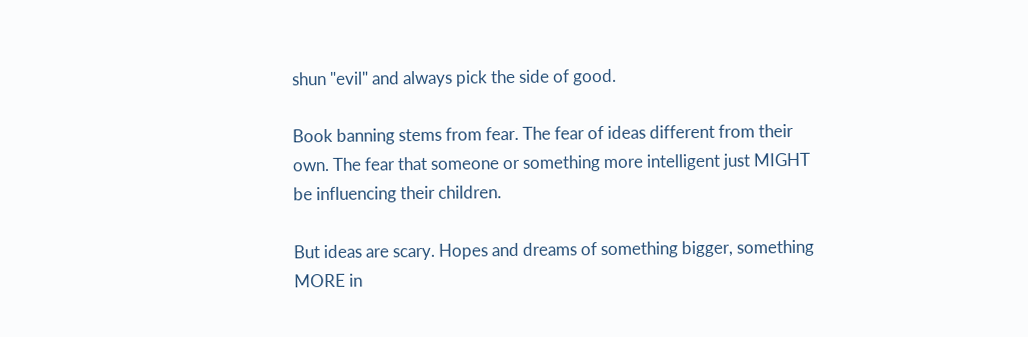shun "evil" and always pick the side of good.

Book banning stems from fear. The fear of ideas different from their own. The fear that someone or something more intelligent just MIGHT be influencing their children.

But ideas are scary. Hopes and dreams of something bigger, something MORE in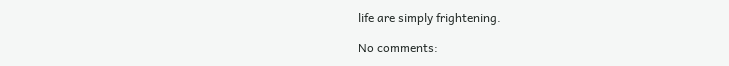life are simply frightening.

No comments: